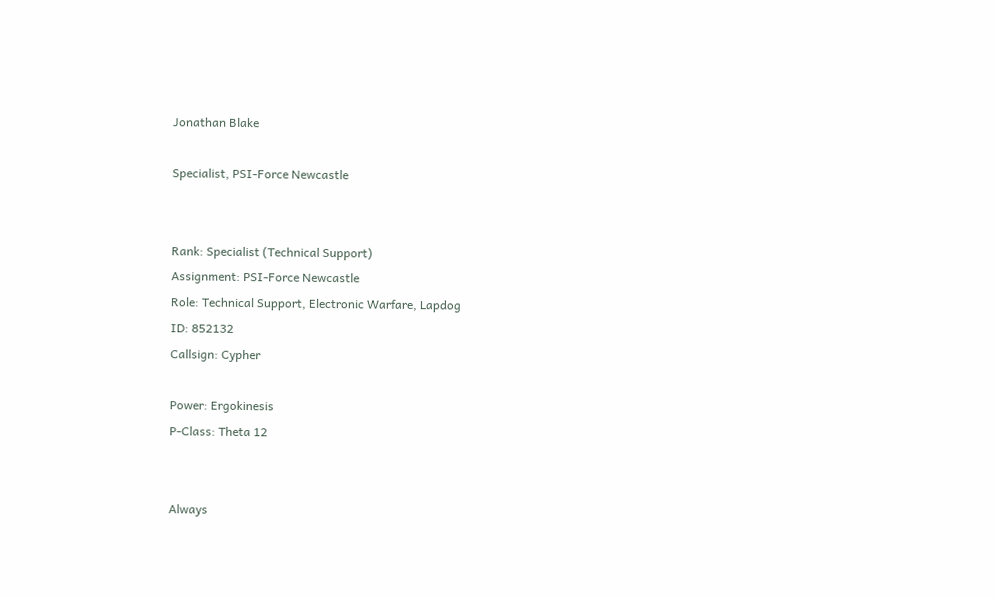Jonathan Blake

Specialist, PSI-Force Newcastle


Rank: Specialist (Technical Support)
Assignment: PSI-Force Newcastle
Role: Technical Support, Electronic Warfare, Lapdog
ID: 852132
Callsign: Cypher

Power: Ergokinesis
P-Class: Theta 12


Always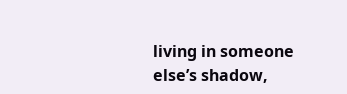living in someone else’s shadow,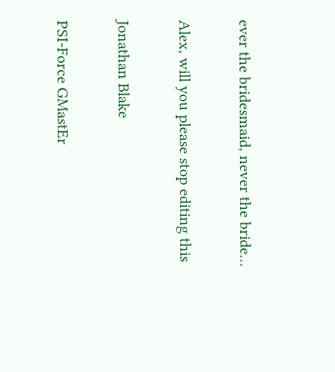ever the bridesmaid, never the bride…

Alex, will you please stop editing this

Jonathan Blake

PSI-Force GMastEr